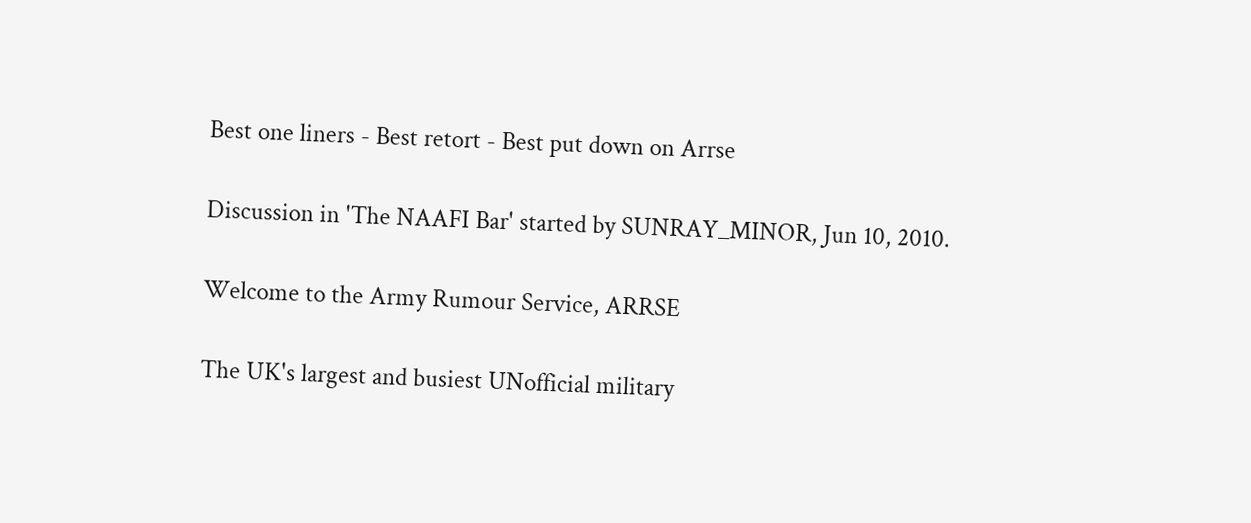Best one liners - Best retort - Best put down on Arrse

Discussion in 'The NAAFI Bar' started by SUNRAY_MINOR, Jun 10, 2010.

Welcome to the Army Rumour Service, ARRSE

The UK's largest and busiest UNofficial military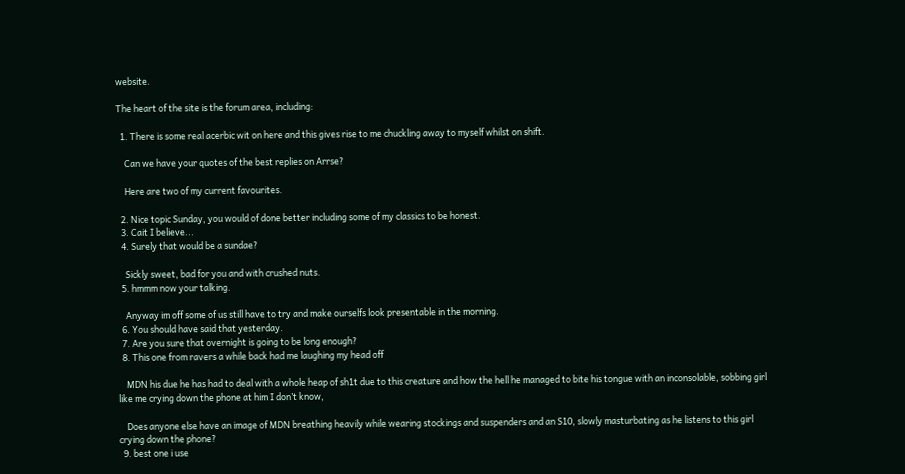website.

The heart of the site is the forum area, including:

  1. There is some real acerbic wit on here and this gives rise to me chuckling away to myself whilst on shift.

    Can we have your quotes of the best replies on Arrse?

    Here are two of my current favourites.

  2. Nice topic Sunday, you would of done better including some of my classics to be honest.
  3. Cait I believe...
  4. Surely that would be a sundae?

    Sickly sweet, bad for you and with crushed nuts.
  5. hmmm now your talking.

    Anyway im off some of us still have to try and make ourselfs look presentable in the morning.
  6. You should have said that yesterday.
  7. Are you sure that overnight is going to be long enough?
  8. This one from ravers a while back had me laughing my head off

    MDN his due he has had to deal with a whole heap of sh1t due to this creature and how the hell he managed to bite his tongue with an inconsolable, sobbing girl like me crying down the phone at him I don’t know,

    Does anyone else have an image of MDN breathing heavily while wearing stockings and suspenders and an S10, slowly masturbating as he listens to this girl crying down the phone?
  9. best one i use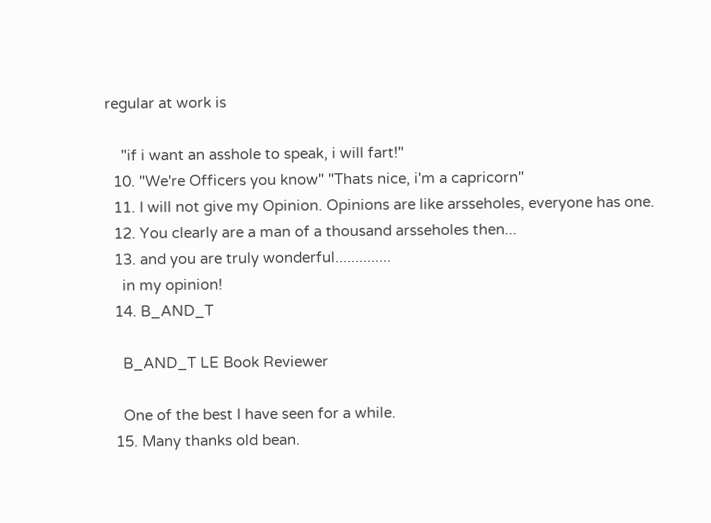regular at work is

    "if i want an asshole to speak, i will fart!"
  10. "We're Officers you know" "Thats nice, i'm a capricorn"
  11. I will not give my Opinion. Opinions are like arsseholes, everyone has one.
  12. You clearly are a man of a thousand arsseholes then...
  13. and you are truly wonderful..............
    in my opinion!
  14. B_AND_T

    B_AND_T LE Book Reviewer

    One of the best I have seen for a while.
  15. Many thanks old bean.